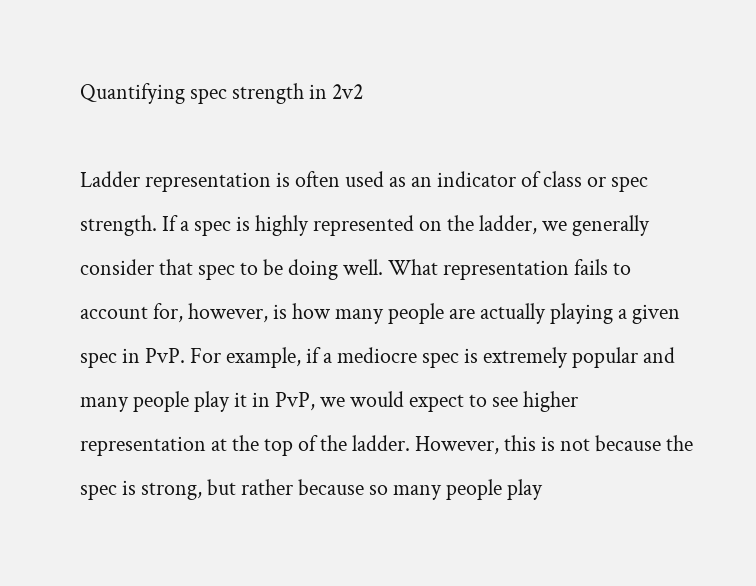Quantifying spec strength in 2v2

Ladder representation is often used as an indicator of class or spec strength. If a spec is highly represented on the ladder, we generally consider that spec to be doing well. What representation fails to account for, however, is how many people are actually playing a given spec in PvP. For example, if a mediocre spec is extremely popular and many people play it in PvP, we would expect to see higher representation at the top of the ladder. However, this is not because the spec is strong, but rather because so many people play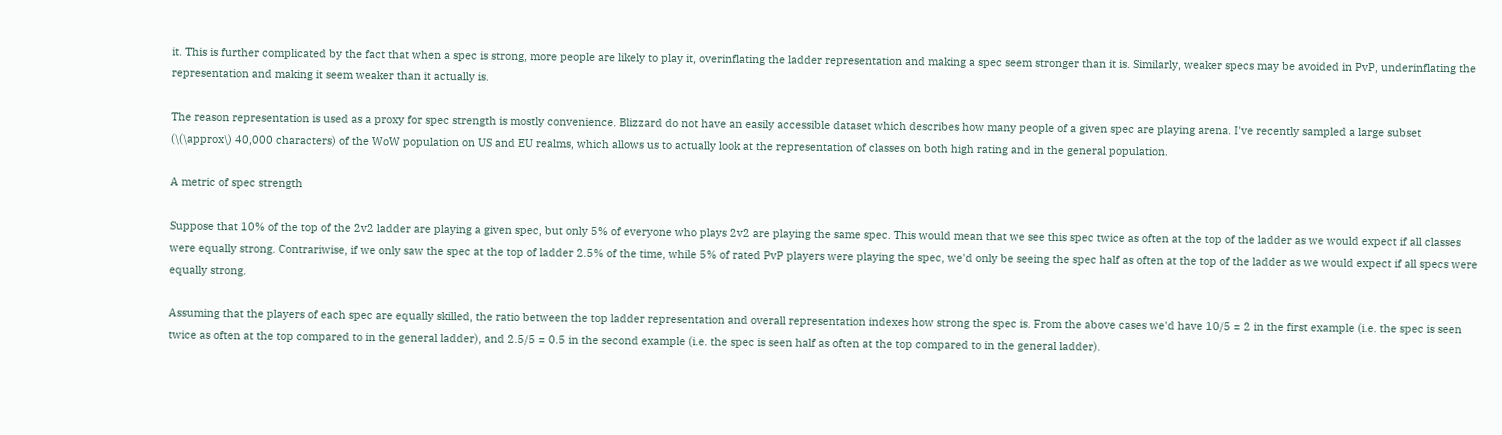it. This is further complicated by the fact that when a spec is strong, more people are likely to play it, overinflating the ladder representation and making a spec seem stronger than it is. Similarly, weaker specs may be avoided in PvP, underinflating the representation and making it seem weaker than it actually is.

The reason representation is used as a proxy for spec strength is mostly convenience. Blizzard do not have an easily accessible dataset which describes how many people of a given spec are playing arena. I've recently sampled a large subset (\(\approx\) 40,000 characters) of the WoW population on US and EU realms, which allows us to actually look at the representation of classes on both high rating and in the general population.

A metric of spec strength

Suppose that 10% of the top of the 2v2 ladder are playing a given spec, but only 5% of everyone who plays 2v2 are playing the same spec. This would mean that we see this spec twice as often at the top of the ladder as we would expect if all classes were equally strong. Contrariwise, if we only saw the spec at the top of ladder 2.5% of the time, while 5% of rated PvP players were playing the spec, we'd only be seeing the spec half as often at the top of the ladder as we would expect if all specs were equally strong.

Assuming that the players of each spec are equally skilled, the ratio between the top ladder representation and overall representation indexes how strong the spec is. From the above cases we'd have 10/5 = 2 in the first example (i.e. the spec is seen twice as often at the top compared to in the general ladder), and 2.5/5 = 0.5 in the second example (i.e. the spec is seen half as often at the top compared to in the general ladder).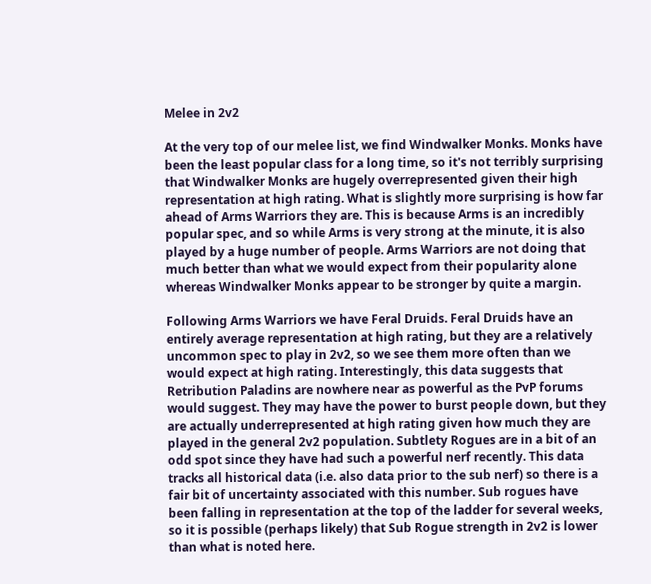Melee in 2v2

At the very top of our melee list, we find Windwalker Monks. Monks have been the least popular class for a long time, so it's not terribly surprising that Windwalker Monks are hugely overrepresented given their high representation at high rating. What is slightly more surprising is how far ahead of Arms Warriors they are. This is because Arms is an incredibly popular spec, and so while Arms is very strong at the minute, it is also played by a huge number of people. Arms Warriors are not doing that much better than what we would expect from their popularity alone whereas Windwalker Monks appear to be stronger by quite a margin.

Following Arms Warriors we have Feral Druids. Feral Druids have an entirely average representation at high rating, but they are a relatively uncommon spec to play in 2v2, so we see them more often than we would expect at high rating. Interestingly, this data suggests that Retribution Paladins are nowhere near as powerful as the PvP forums would suggest. They may have the power to burst people down, but they are actually underrepresented at high rating given how much they are played in the general 2v2 population. Subtlety Rogues are in a bit of an odd spot since they have had such a powerful nerf recently. This data tracks all historical data (i.e. also data prior to the sub nerf) so there is a fair bit of uncertainty associated with this number. Sub rogues have been falling in representation at the top of the ladder for several weeks, so it is possible (perhaps likely) that Sub Rogue strength in 2v2 is lower than what is noted here.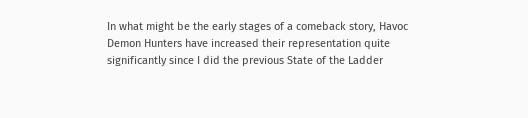In what might be the early stages of a comeback story, Havoc Demon Hunters have increased their representation quite significantly since I did the previous State of the Ladder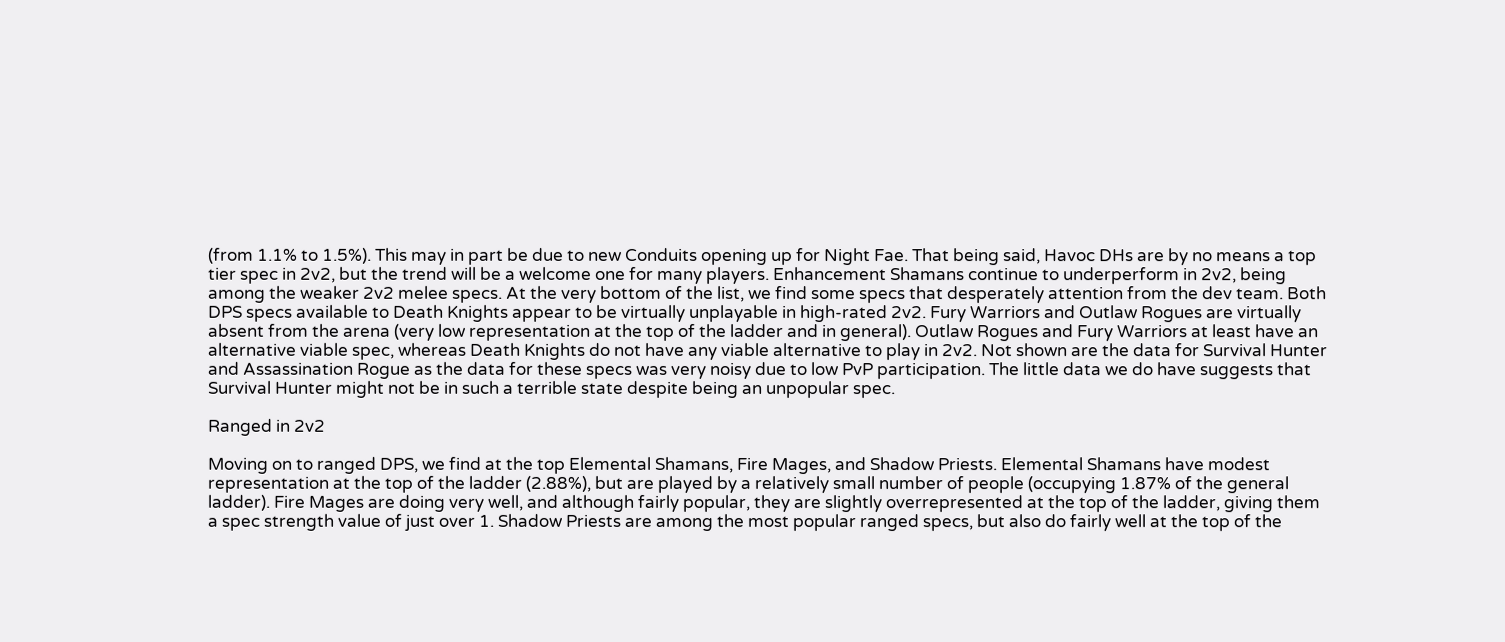(from 1.1% to 1.5%). This may in part be due to new Conduits opening up for Night Fae. That being said, Havoc DHs are by no means a top tier spec in 2v2, but the trend will be a welcome one for many players. Enhancement Shamans continue to underperform in 2v2, being among the weaker 2v2 melee specs. At the very bottom of the list, we find some specs that desperately attention from the dev team. Both DPS specs available to Death Knights appear to be virtually unplayable in high-rated 2v2. Fury Warriors and Outlaw Rogues are virtually absent from the arena (very low representation at the top of the ladder and in general). Outlaw Rogues and Fury Warriors at least have an alternative viable spec, whereas Death Knights do not have any viable alternative to play in 2v2. Not shown are the data for Survival Hunter and Assassination Rogue as the data for these specs was very noisy due to low PvP participation. The little data we do have suggests that Survival Hunter might not be in such a terrible state despite being an unpopular spec.

Ranged in 2v2

Moving on to ranged DPS, we find at the top Elemental Shamans, Fire Mages, and Shadow Priests. Elemental Shamans have modest representation at the top of the ladder (2.88%), but are played by a relatively small number of people (occupying 1.87% of the general ladder). Fire Mages are doing very well, and although fairly popular, they are slightly overrepresented at the top of the ladder, giving them a spec strength value of just over 1. Shadow Priests are among the most popular ranged specs, but also do fairly well at the top of the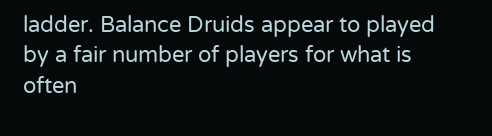ladder. Balance Druids appear to played by a fair number of players for what is often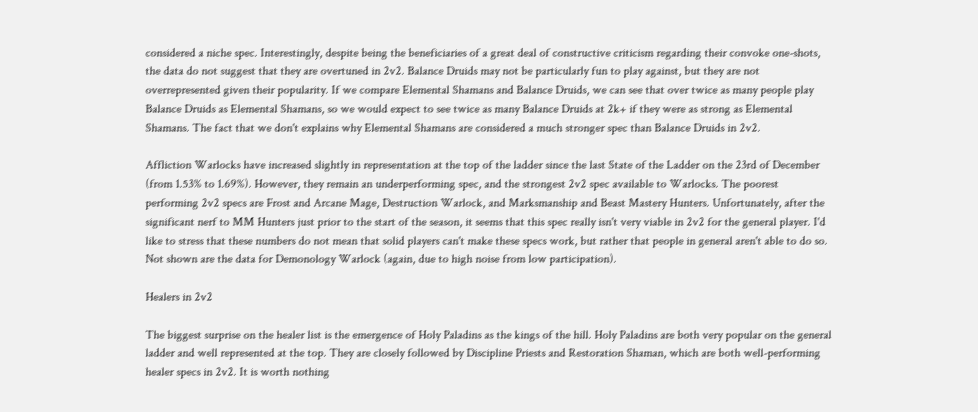considered a niche spec. Interestingly, despite being the beneficiaries of a great deal of constructive criticism regarding their convoke one-shots, the data do not suggest that they are overtuned in 2v2. Balance Druids may not be particularly fun to play against, but they are not overrepresented given their popularity. If we compare Elemental Shamans and Balance Druids, we can see that over twice as many people play Balance Druids as Elemental Shamans, so we would expect to see twice as many Balance Druids at 2k+ if they were as strong as Elemental Shamans. The fact that we don't explains why Elemental Shamans are considered a much stronger spec than Balance Druids in 2v2.

Affliction Warlocks have increased slightly in representation at the top of the ladder since the last State of the Ladder on the 23rd of December (from 1.53% to 1.69%). However, they remain an underperforming spec, and the strongest 2v2 spec available to Warlocks. The poorest performing 2v2 specs are Frost and Arcane Mage, Destruction Warlock, and Marksmanship and Beast Mastery Hunters. Unfortunately, after the significant nerf to MM Hunters just prior to the start of the season, it seems that this spec really isn't very viable in 2v2 for the general player. I'd like to stress that these numbers do not mean that solid players can't make these specs work, but rather that people in general aren't able to do so. Not shown are the data for Demonology Warlock (again, due to high noise from low participation).

Healers in 2v2

The biggest surprise on the healer list is the emergence of Holy Paladins as the kings of the hill. Holy Paladins are both very popular on the general ladder and well represented at the top. They are closely followed by Discipline Priests and Restoration Shaman, which are both well-performing healer specs in 2v2. It is worth nothing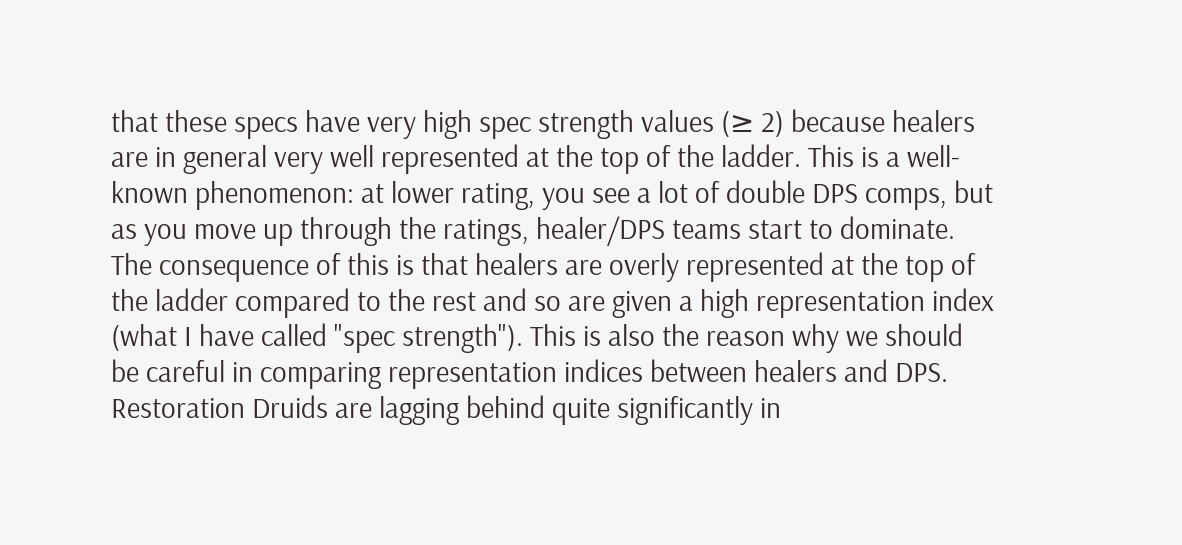that these specs have very high spec strength values (≥ 2) because healers are in general very well represented at the top of the ladder. This is a well-known phenomenon: at lower rating, you see a lot of double DPS comps, but as you move up through the ratings, healer/DPS teams start to dominate. The consequence of this is that healers are overly represented at the top of the ladder compared to the rest and so are given a high representation index (what I have called "spec strength"). This is also the reason why we should be careful in comparing representation indices between healers and DPS. Restoration Druids are lagging behind quite significantly in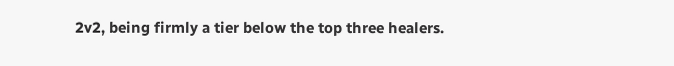2v2, being firmly a tier below the top three healers.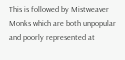This is followed by Mistweaver Monks which are both unpopular and poorly represented at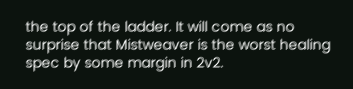the top of the ladder. It will come as no surprise that Mistweaver is the worst healing spec by some margin in 2v2.